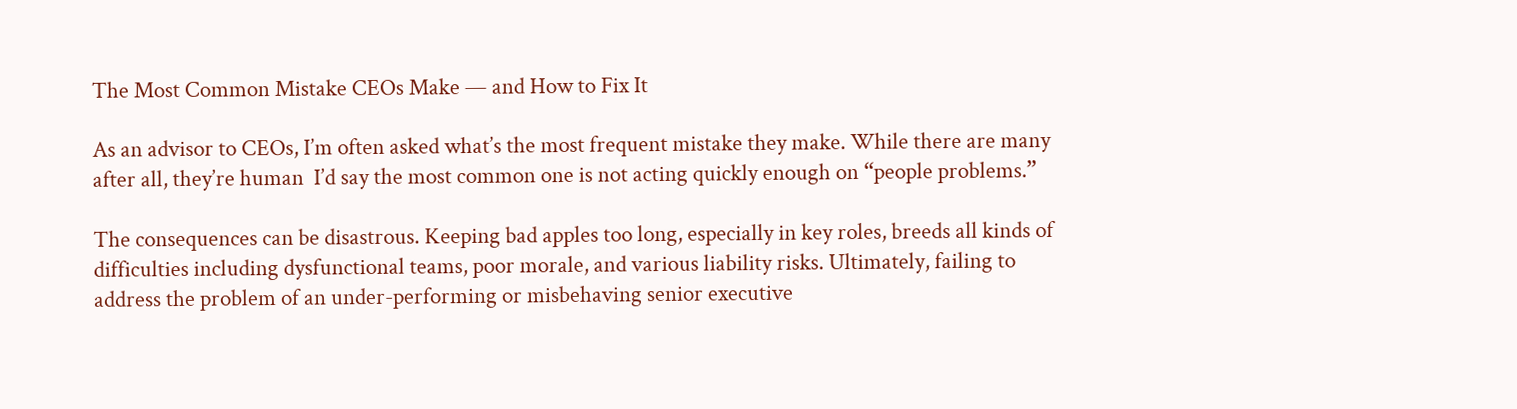The Most Common Mistake CEOs Make — and How to Fix It

As an advisor to CEOs, I’m often asked what’s the most frequent mistake they make. While there are many  after all, they’re human  I’d say the most common one is not acting quickly enough on “people problems.”

The consequences can be disastrous. Keeping bad apples too long, especially in key roles, breeds all kinds of difficulties including dysfunctional teams, poor morale, and various liability risks. Ultimately, failing to address the problem of an under-performing or misbehaving senior executive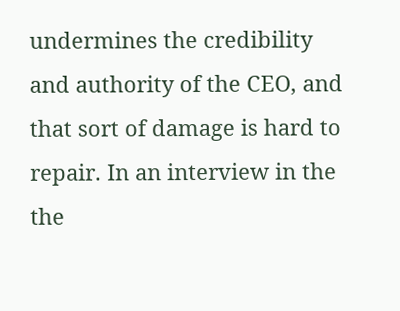undermines the credibility and authority of the CEO, and that sort of damage is hard to repair. In an interview in the the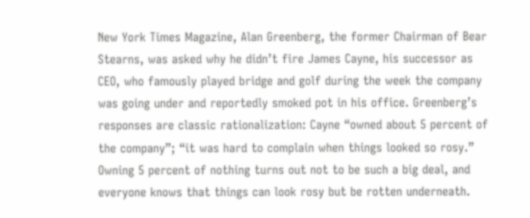New York Times Magazine, Alan Greenberg, the former Chairman of Bear Stearns, was asked why he didn’t fire James Cayne, his successor as CEO, who famously played bridge and golf during the week the company was going under and reportedly smoked pot in his office. Greenberg’s responses are classic rationalization: Cayne “owned about 5 percent of the company”; “it was hard to complain when things looked so rosy.” Owning 5 percent of nothing turns out not to be such a big deal, and everyone knows that things can look rosy but be rotten underneath.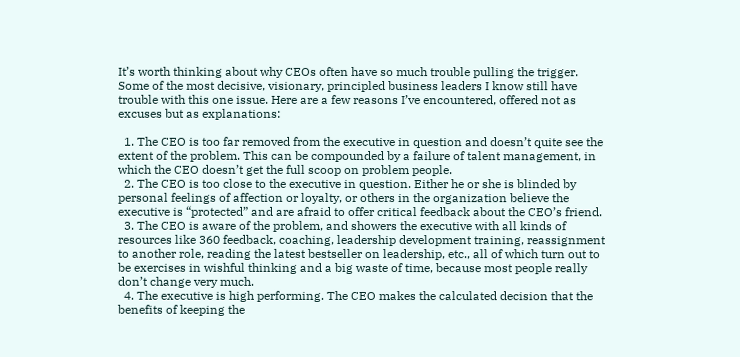It’s worth thinking about why CEOs often have so much trouble pulling the trigger. Some of the most decisive, visionary, principled business leaders I know still have trouble with this one issue. Here are a few reasons I’ve encountered, offered not as excuses but as explanations:

  1. The CEO is too far removed from the executive in question and doesn’t quite see the extent of the problem. This can be compounded by a failure of talent management, in which the CEO doesn’t get the full scoop on problem people.
  2. The CEO is too close to the executive in question. Either he or she is blinded by personal feelings of affection or loyalty, or others in the organization believe the executive is “protected” and are afraid to offer critical feedback about the CEO’s friend.
  3. The CEO is aware of the problem, and showers the executive with all kinds of resources like 360 feedback, coaching, leadership development training, reassignment to another role, reading the latest bestseller on leadership, etc., all of which turn out to be exercises in wishful thinking and a big waste of time, because most people really don’t change very much.
  4. The executive is high performing. The CEO makes the calculated decision that the benefits of keeping the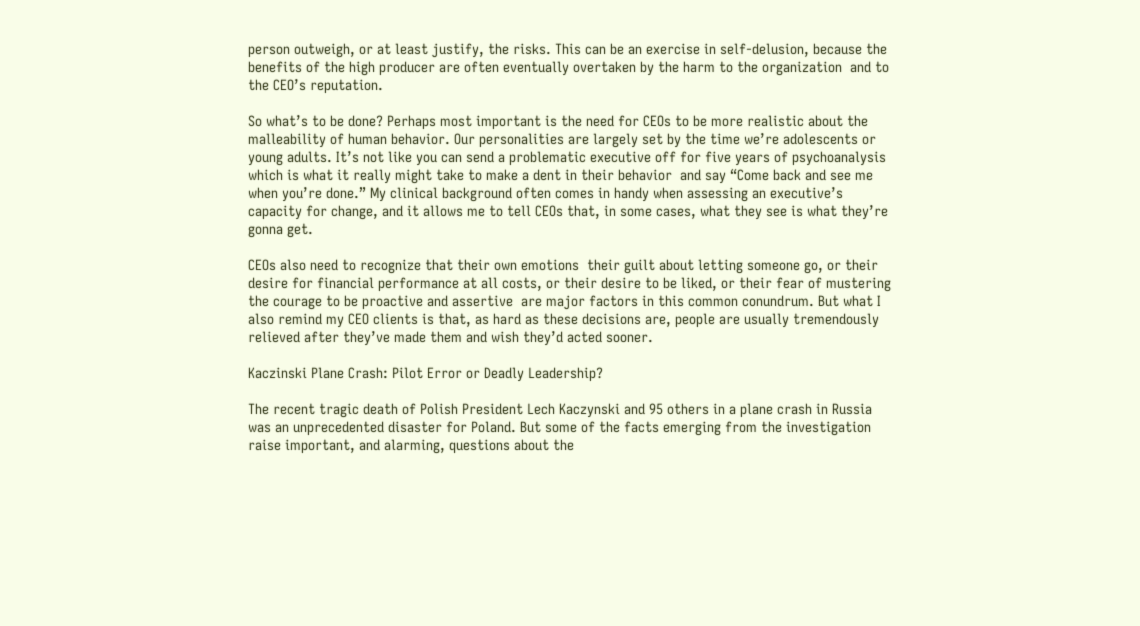person outweigh, or at least justify, the risks. This can be an exercise in self-delusion, because the benefits of the high producer are often eventually overtaken by the harm to the organization  and to the CEO’s reputation.

So what’s to be done? Perhaps most important is the need for CEOs to be more realistic about the malleability of human behavior. Our personalities are largely set by the time we’re adolescents or young adults. It’s not like you can send a problematic executive off for five years of psychoanalysis  which is what it really might take to make a dent in their behavior  and say “Come back and see me when you’re done.” My clinical background often comes in handy when assessing an executive’s capacity for change, and it allows me to tell CEOs that, in some cases, what they see is what they’re gonna get.

CEOs also need to recognize that their own emotions  their guilt about letting someone go, or their desire for financial performance at all costs, or their desire to be liked, or their fear of mustering the courage to be proactive and assertive  are major factors in this common conundrum. But what I also remind my CEO clients is that, as hard as these decisions are, people are usually tremendously relieved after they’ve made them and wish they’d acted sooner.

Kaczinski Plane Crash: Pilot Error or Deadly Leadership?

The recent tragic death of Polish President Lech Kaczynski and 95 others in a plane crash in Russia was an unprecedented disaster for Poland. But some of the facts emerging from the investigation raise important, and alarming, questions about the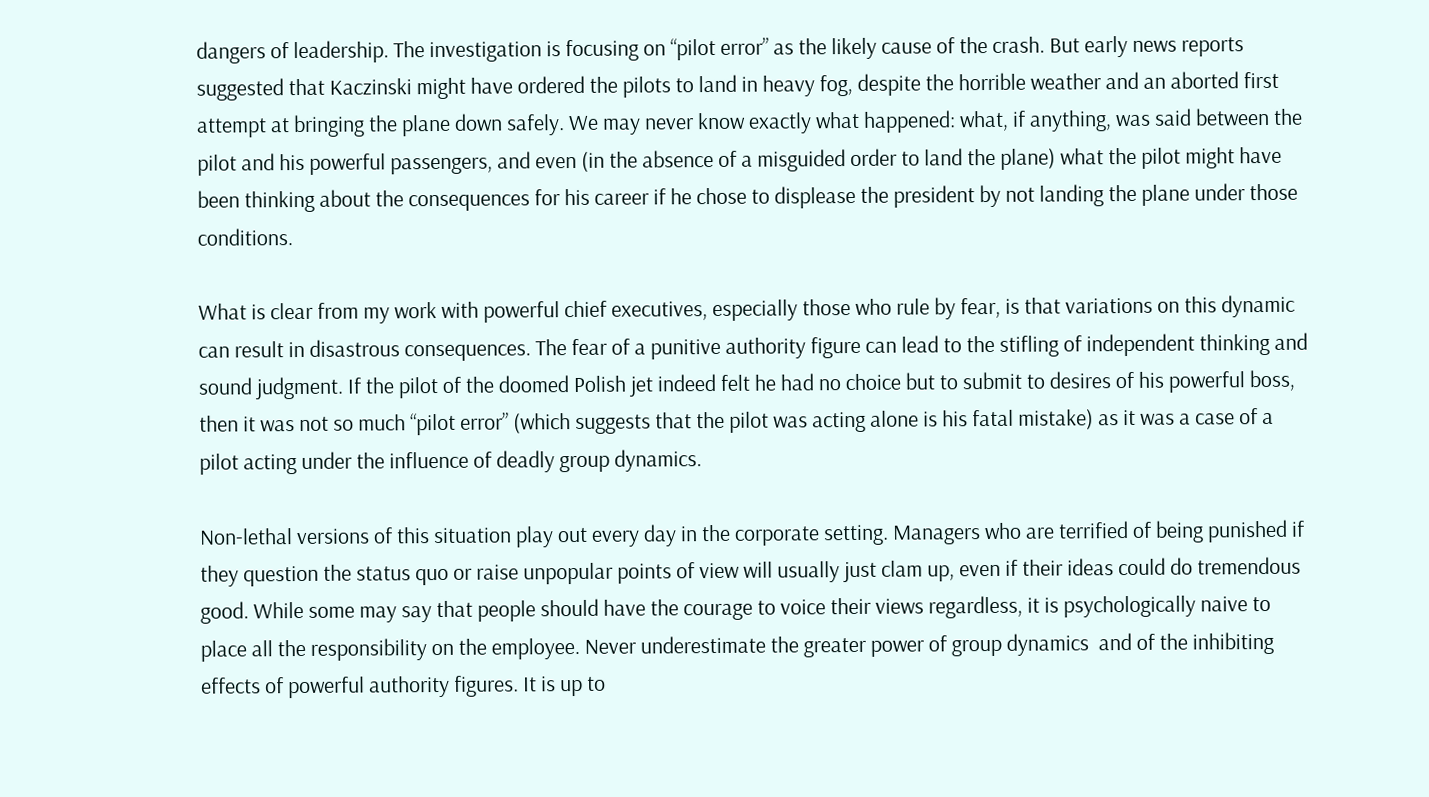dangers of leadership. The investigation is focusing on “pilot error” as the likely cause of the crash. But early news reports suggested that Kaczinski might have ordered the pilots to land in heavy fog, despite the horrible weather and an aborted first attempt at bringing the plane down safely. We may never know exactly what happened: what, if anything, was said between the pilot and his powerful passengers, and even (in the absence of a misguided order to land the plane) what the pilot might have been thinking about the consequences for his career if he chose to displease the president by not landing the plane under those conditions.

What is clear from my work with powerful chief executives, especially those who rule by fear, is that variations on this dynamic can result in disastrous consequences. The fear of a punitive authority figure can lead to the stifling of independent thinking and sound judgment. If the pilot of the doomed Polish jet indeed felt he had no choice but to submit to desires of his powerful boss, then it was not so much “pilot error” (which suggests that the pilot was acting alone is his fatal mistake) as it was a case of a pilot acting under the influence of deadly group dynamics.

Non-lethal versions of this situation play out every day in the corporate setting. Managers who are terrified of being punished if they question the status quo or raise unpopular points of view will usually just clam up, even if their ideas could do tremendous good. While some may say that people should have the courage to voice their views regardless, it is psychologically naive to place all the responsibility on the employee. Never underestimate the greater power of group dynamics  and of the inhibiting effects of powerful authority figures. It is up to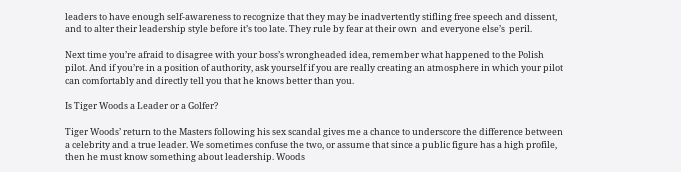leaders to have enough self-awareness to recognize that they may be inadvertently stifling free speech and dissent, and to alter their leadership style before it’s too late. They rule by fear at their own  and everyone else’s  peril.

Next time you’re afraid to disagree with your boss’s wrongheaded idea, remember what happened to the Polish pilot. And if you’re in a position of authority, ask yourself if you are really creating an atmosphere in which your pilot can comfortably and directly tell you that he knows better than you.

Is Tiger Woods a Leader or a Golfer?

Tiger Woods’ return to the Masters following his sex scandal gives me a chance to underscore the difference between a celebrity and a true leader. We sometimes confuse the two, or assume that since a public figure has a high profile, then he must know something about leadership. Woods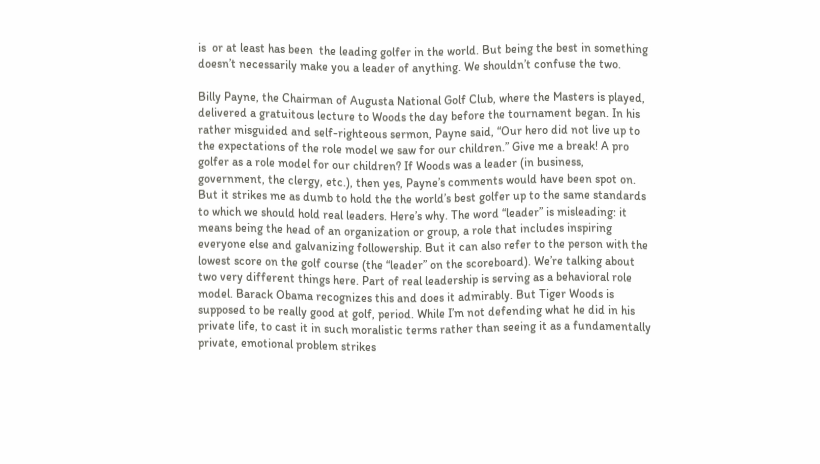is  or at least has been  the leading golfer in the world. But being the best in something doesn’t necessarily make you a leader of anything. We shouldn’t confuse the two.

Billy Payne, the Chairman of Augusta National Golf Club, where the Masters is played, delivered a gratuitous lecture to Woods the day before the tournament began. In his rather misguided and self-righteous sermon, Payne said, “Our hero did not live up to the expectations of the role model we saw for our children.” Give me a break! A pro golfer as a role model for our children? If Woods was a leader (in business, government, the clergy, etc.), then yes, Payne’s comments would have been spot on. But it strikes me as dumb to hold the the world’s best golfer up to the same standards to which we should hold real leaders. Here’s why. The word “leader” is misleading: it means being the head of an organization or group, a role that includes inspiring everyone else and galvanizing followership. But it can also refer to the person with the lowest score on the golf course (the “leader” on the scoreboard). We’re talking about two very different things here. Part of real leadership is serving as a behavioral role model. Barack Obama recognizes this and does it admirably. But Tiger Woods is supposed to be really good at golf, period. While I’m not defending what he did in his private life, to cast it in such moralistic terms rather than seeing it as a fundamentally private, emotional problem strikes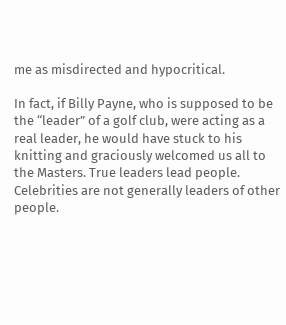me as misdirected and hypocritical.

In fact, if Billy Payne, who is supposed to be the “leader” of a golf club, were acting as a real leader, he would have stuck to his knitting and graciously welcomed us all to the Masters. True leaders lead people. Celebrities are not generally leaders of other people.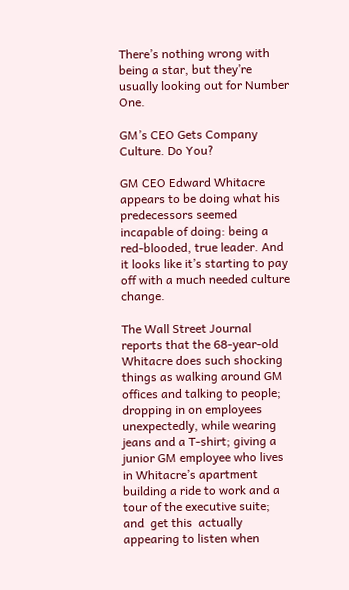There’s nothing wrong with being a star, but they’re usually looking out for Number One.

GM’s CEO Gets Company Culture. Do You?

GM CEO Edward Whitacre appears to be doing what his predecessors seemed incapable of doing: being a red-blooded, true leader. And it looks like it’s starting to pay off with a much needed culture change.

The Wall Street Journal reports that the 68-year-old Whitacre does such shocking things as walking around GM offices and talking to people; dropping in on employees unexpectedly, while wearing jeans and a T-shirt; giving a junior GM employee who lives in Whitacre’s apartment building a ride to work and a tour of the executive suite; and  get this  actually appearing to listen when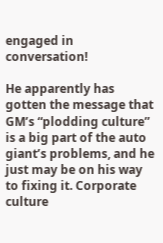engaged in conversation!

He apparently has gotten the message that GM’s “plodding culture” is a big part of the auto giant’s problems, and he just may be on his way to fixing it. Corporate culture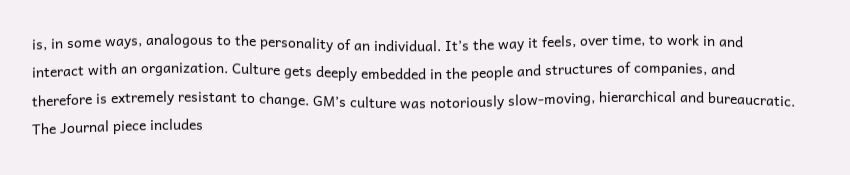is, in some ways, analogous to the personality of an individual. It’s the way it feels, over time, to work in and interact with an organization. Culture gets deeply embedded in the people and structures of companies, and therefore is extremely resistant to change. GM’s culture was notoriously slow-moving, hierarchical and bureaucratic. The Journal piece includes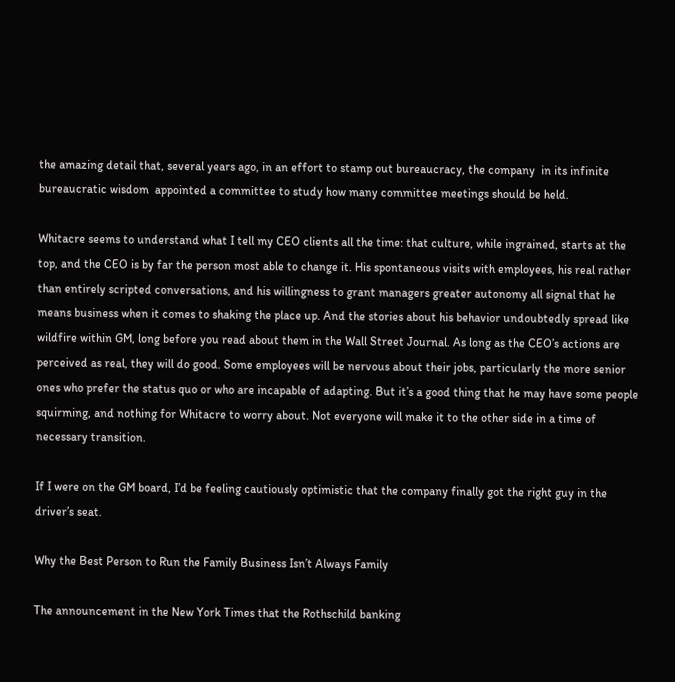the amazing detail that, several years ago, in an effort to stamp out bureaucracy, the company  in its infinite bureaucratic wisdom  appointed a committee to study how many committee meetings should be held.

Whitacre seems to understand what I tell my CEO clients all the time: that culture, while ingrained, starts at the top, and the CEO is by far the person most able to change it. His spontaneous visits with employees, his real rather than entirely scripted conversations, and his willingness to grant managers greater autonomy all signal that he means business when it comes to shaking the place up. And the stories about his behavior undoubtedly spread like wildfire within GM, long before you read about them in the Wall Street Journal. As long as the CEO’s actions are perceived as real, they will do good. Some employees will be nervous about their jobs, particularly the more senior ones who prefer the status quo or who are incapable of adapting. But it’s a good thing that he may have some people squirming, and nothing for Whitacre to worry about. Not everyone will make it to the other side in a time of necessary transition.

If I were on the GM board, I’d be feeling cautiously optimistic that the company finally got the right guy in the driver’s seat.

Why the Best Person to Run the Family Business Isn’t Always Family

The announcement in the New York Times that the Rothschild banking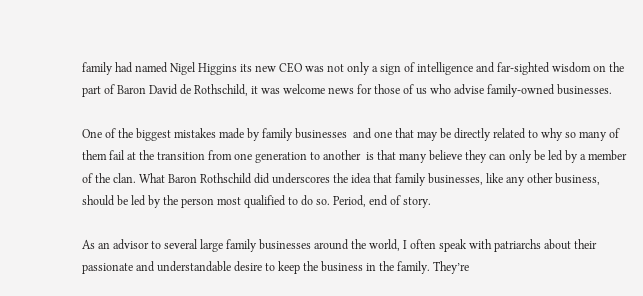family had named Nigel Higgins its new CEO was not only a sign of intelligence and far-sighted wisdom on the part of Baron David de Rothschild, it was welcome news for those of us who advise family-owned businesses.

One of the biggest mistakes made by family businesses  and one that may be directly related to why so many of them fail at the transition from one generation to another  is that many believe they can only be led by a member of the clan. What Baron Rothschild did underscores the idea that family businesses, like any other business, should be led by the person most qualified to do so. Period, end of story.

As an advisor to several large family businesses around the world, I often speak with patriarchs about their passionate and understandable desire to keep the business in the family. They’re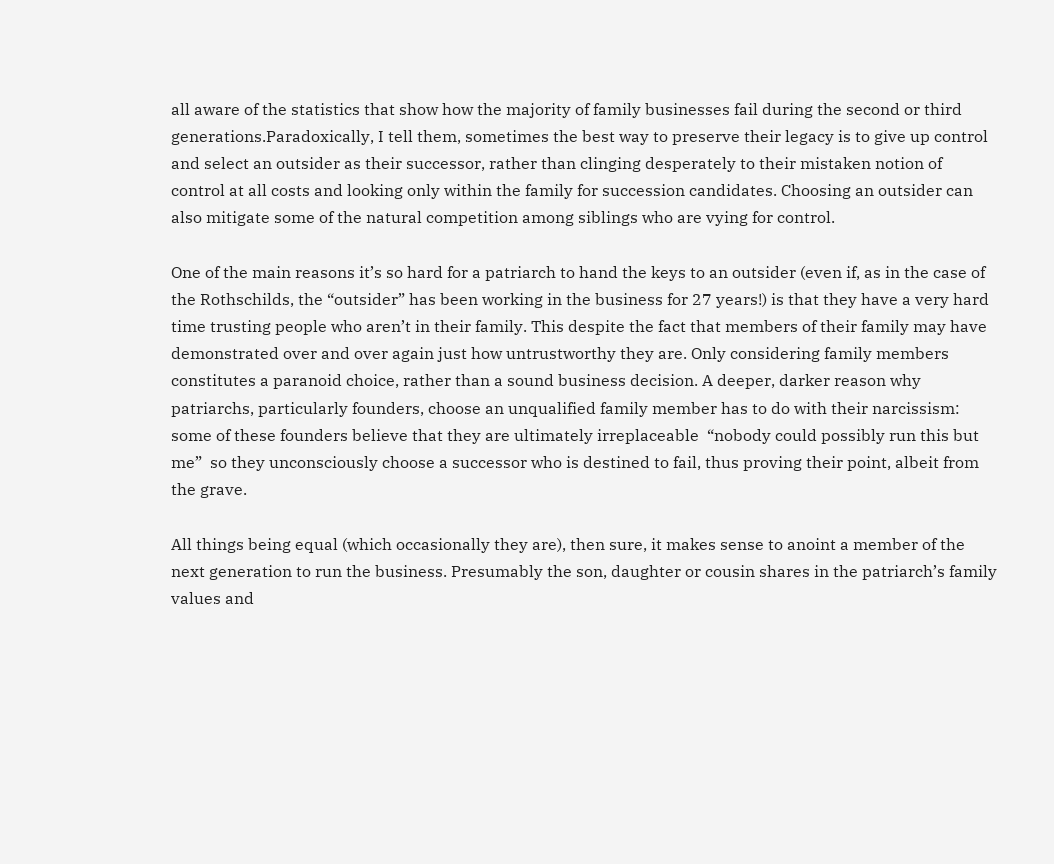all aware of the statistics that show how the majority of family businesses fail during the second or third generations.Paradoxically, I tell them, sometimes the best way to preserve their legacy is to give up control and select an outsider as their successor, rather than clinging desperately to their mistaken notion of control at all costs and looking only within the family for succession candidates. Choosing an outsider can also mitigate some of the natural competition among siblings who are vying for control.

One of the main reasons it’s so hard for a patriarch to hand the keys to an outsider (even if, as in the case of the Rothschilds, the “outsider” has been working in the business for 27 years!) is that they have a very hard time trusting people who aren’t in their family. This despite the fact that members of their family may have demonstrated over and over again just how untrustworthy they are. Only considering family members constitutes a paranoid choice, rather than a sound business decision. A deeper, darker reason why patriarchs, particularly founders, choose an unqualified family member has to do with their narcissism: some of these founders believe that they are ultimately irreplaceable  “nobody could possibly run this but me”  so they unconsciously choose a successor who is destined to fail, thus proving their point, albeit from the grave.

All things being equal (which occasionally they are), then sure, it makes sense to anoint a member of the next generation to run the business. Presumably the son, daughter or cousin shares in the patriarch’s family values and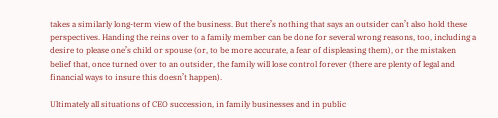takes a similarly long-term view of the business. But there’s nothing that says an outsider can’t also hold these perspectives. Handing the reins over to a family member can be done for several wrong reasons, too, including a desire to please one’s child or spouse (or, to be more accurate, a fear of displeasing them), or the mistaken belief that, once turned over to an outsider, the family will lose control forever (there are plenty of legal and financial ways to insure this doesn’t happen).

Ultimately all situations of CEO succession, in family businesses and in public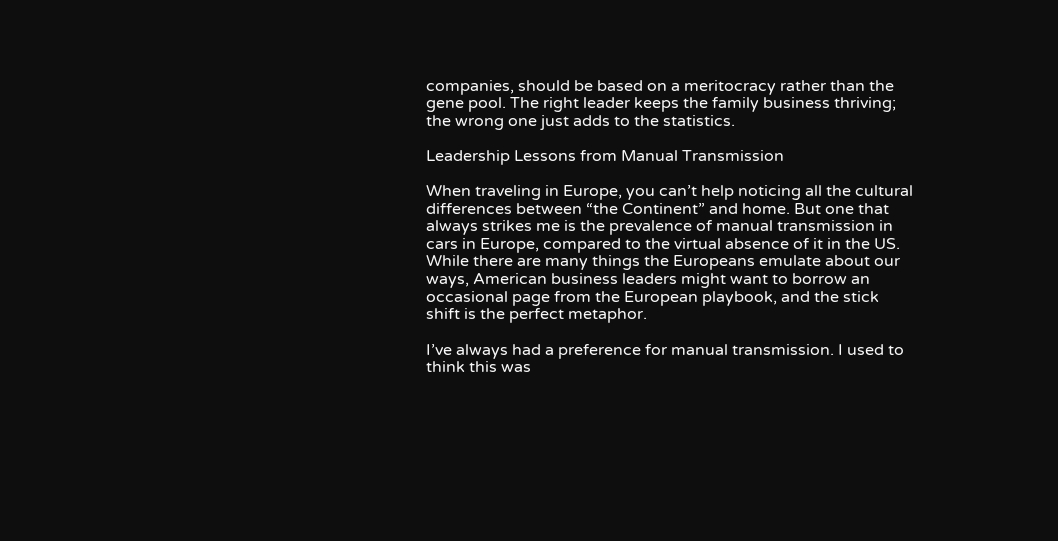companies, should be based on a meritocracy rather than the gene pool. The right leader keeps the family business thriving; the wrong one just adds to the statistics.

Leadership Lessons from Manual Transmission

When traveling in Europe, you can’t help noticing all the cultural differences between “the Continent” and home. But one that always strikes me is the prevalence of manual transmission in cars in Europe, compared to the virtual absence of it in the US. While there are many things the Europeans emulate about our ways, American business leaders might want to borrow an occasional page from the European playbook, and the stick shift is the perfect metaphor.

I’ve always had a preference for manual transmission. I used to think this was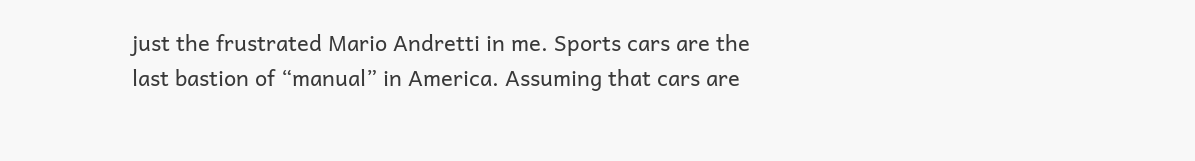just the frustrated Mario Andretti in me. Sports cars are the last bastion of “manual” in America. Assuming that cars are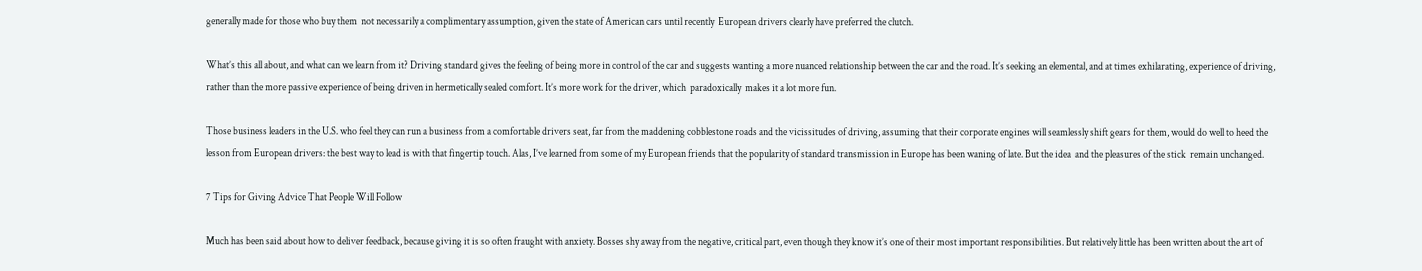generally made for those who buy them  not necessarily a complimentary assumption, given the state of American cars until recently  European drivers clearly have preferred the clutch.

What’s this all about, and what can we learn from it? Driving standard gives the feeling of being more in control of the car and suggests wanting a more nuanced relationship between the car and the road. It’s seeking an elemental, and at times exhilarating, experience of driving, rather than the more passive experience of being driven in hermetically sealed comfort. It’s more work for the driver, which  paradoxically  makes it a lot more fun.

Those business leaders in the U.S. who feel they can run a business from a comfortable drivers seat, far from the maddening cobblestone roads and the vicissitudes of driving, assuming that their corporate engines will seamlessly shift gears for them, would do well to heed the lesson from European drivers: the best way to lead is with that fingertip touch. Alas, I’ve learned from some of my European friends that the popularity of standard transmission in Europe has been waning of late. But the idea  and the pleasures of the stick  remain unchanged.

7 Tips for Giving Advice That People Will Follow

Much has been said about how to deliver feedback, because giving it is so often fraught with anxiety. Bosses shy away from the negative, critical part, even though they know it’s one of their most important responsibilities. But relatively little has been written about the art of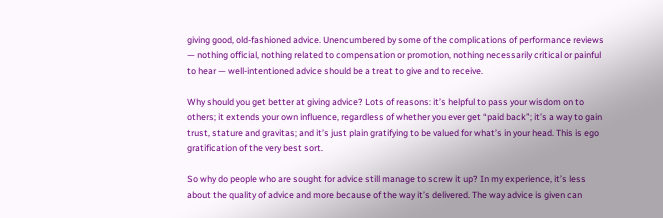giving good, old-fashioned advice. Unencumbered by some of the complications of performance reviews — nothing official, nothing related to compensation or promotion, nothing necessarily critical or painful to hear — well-intentioned advice should be a treat to give and to receive.

Why should you get better at giving advice? Lots of reasons: it’s helpful to pass your wisdom on to others; it extends your own influence, regardless of whether you ever get “paid back”; it’s a way to gain trust, stature and gravitas; and it’s just plain gratifying to be valued for what’s in your head. This is ego gratification of the very best sort.

So why do people who are sought for advice still manage to screw it up? In my experience, it’s less about the quality of advice and more because of the way it’s delivered. The way advice is given can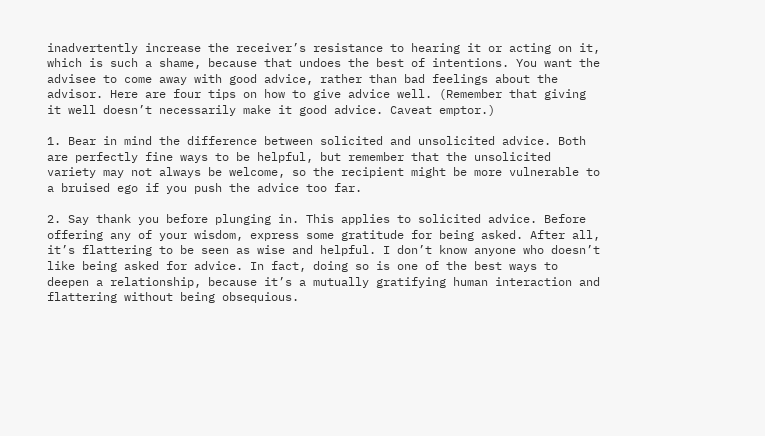inadvertently increase the receiver’s resistance to hearing it or acting on it, which is such a shame, because that undoes the best of intentions. You want the advisee to come away with good advice, rather than bad feelings about the advisor. Here are four tips on how to give advice well. (Remember that giving it well doesn’t necessarily make it good advice. Caveat emptor.)

1. Bear in mind the difference between solicited and unsolicited advice. Both are perfectly fine ways to be helpful, but remember that the unsolicited variety may not always be welcome, so the recipient might be more vulnerable to a bruised ego if you push the advice too far.

2. Say thank you before plunging in. This applies to solicited advice. Before offering any of your wisdom, express some gratitude for being asked. After all, it’s flattering to be seen as wise and helpful. I don’t know anyone who doesn’t like being asked for advice. In fact, doing so is one of the best ways to deepen a relationship, because it’s a mutually gratifying human interaction and flattering without being obsequious.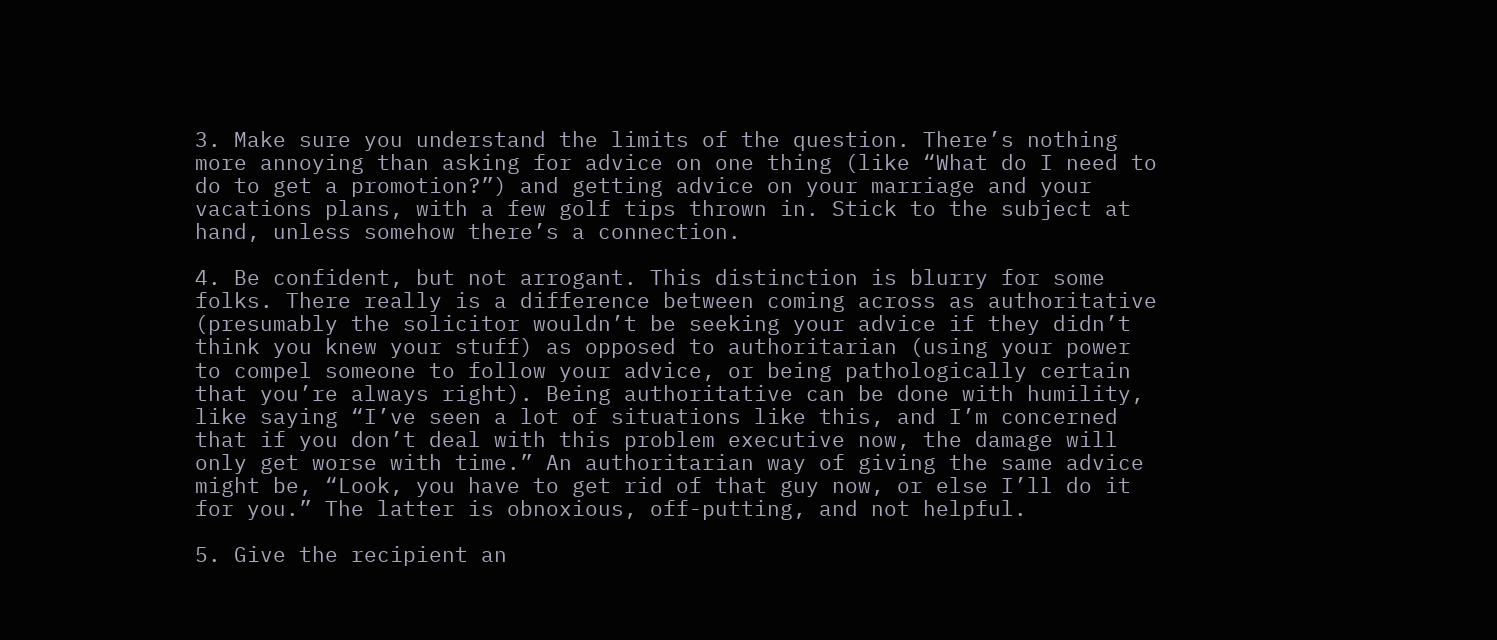3. Make sure you understand the limits of the question. There’s nothing more annoying than asking for advice on one thing (like “What do I need to do to get a promotion?”) and getting advice on your marriage and your vacations plans, with a few golf tips thrown in. Stick to the subject at hand, unless somehow there’s a connection.

4. Be confident, but not arrogant. This distinction is blurry for some folks. There really is a difference between coming across as authoritative (presumably the solicitor wouldn’t be seeking your advice if they didn’t think you knew your stuff) as opposed to authoritarian (using your power to compel someone to follow your advice, or being pathologically certain that you’re always right). Being authoritative can be done with humility, like saying “I’ve seen a lot of situations like this, and I’m concerned that if you don’t deal with this problem executive now, the damage will only get worse with time.” An authoritarian way of giving the same advice might be, “Look, you have to get rid of that guy now, or else I’ll do it for you.” The latter is obnoxious, off-putting, and not helpful.

5. Give the recipient an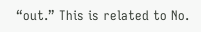“out.” This is related to No.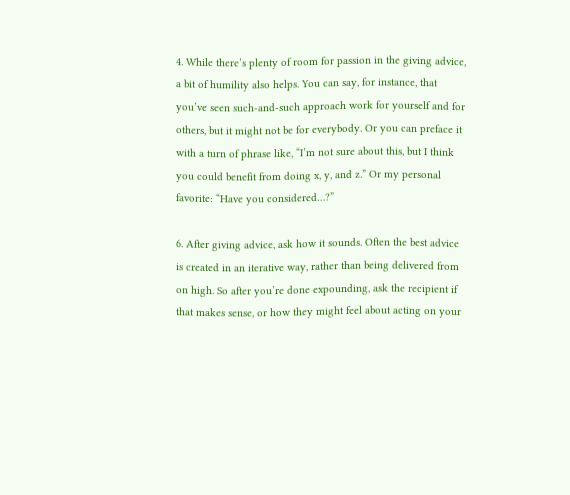4. While there’s plenty of room for passion in the giving advice, a bit of humility also helps. You can say, for instance, that you’ve seen such-and-such approach work for yourself and for others, but it might not be for everybody. Or you can preface it with a turn of phrase like, “I’m not sure about this, but I think you could benefit from doing x, y, and z.” Or my personal favorite: “Have you considered…?”

6. After giving advice, ask how it sounds. Often the best advice is created in an iterative way, rather than being delivered from on high. So after you’re done expounding, ask the recipient if that makes sense, or how they might feel about acting on your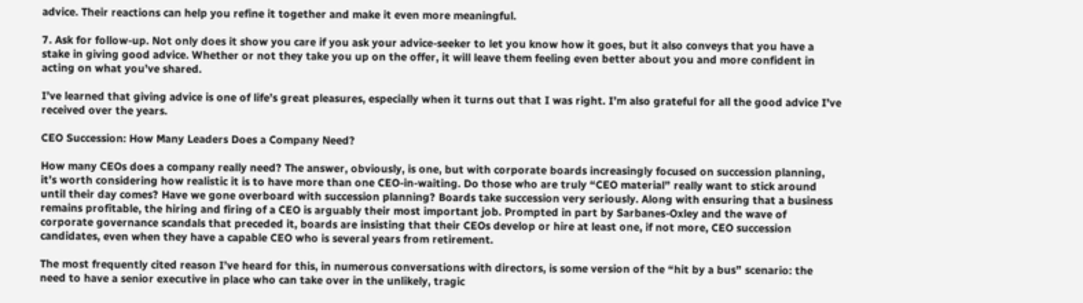advice. Their reactions can help you refine it together and make it even more meaningful.

7. Ask for follow-up. Not only does it show you care if you ask your advice-seeker to let you know how it goes, but it also conveys that you have a stake in giving good advice. Whether or not they take you up on the offer, it will leave them feeling even better about you and more confident in acting on what you’ve shared.

I’ve learned that giving advice is one of life’s great pleasures, especially when it turns out that I was right. I’m also grateful for all the good advice I’ve received over the years.

CEO Succession: How Many Leaders Does a Company Need?

How many CEOs does a company really need? The answer, obviously, is one, but with corporate boards increasingly focused on succession planning, it’s worth considering how realistic it is to have more than one CEO-in-waiting. Do those who are truly “CEO material” really want to stick around until their day comes? Have we gone overboard with succession planning? Boards take succession very seriously. Along with ensuring that a business remains profitable, the hiring and firing of a CEO is arguably their most important job. Prompted in part by Sarbanes-Oxley and the wave of corporate governance scandals that preceded it, boards are insisting that their CEOs develop or hire at least one, if not more, CEO succession candidates, even when they have a capable CEO who is several years from retirement.

The most frequently cited reason I’ve heard for this, in numerous conversations with directors, is some version of the “hit by a bus” scenario: the need to have a senior executive in place who can take over in the unlikely, tragic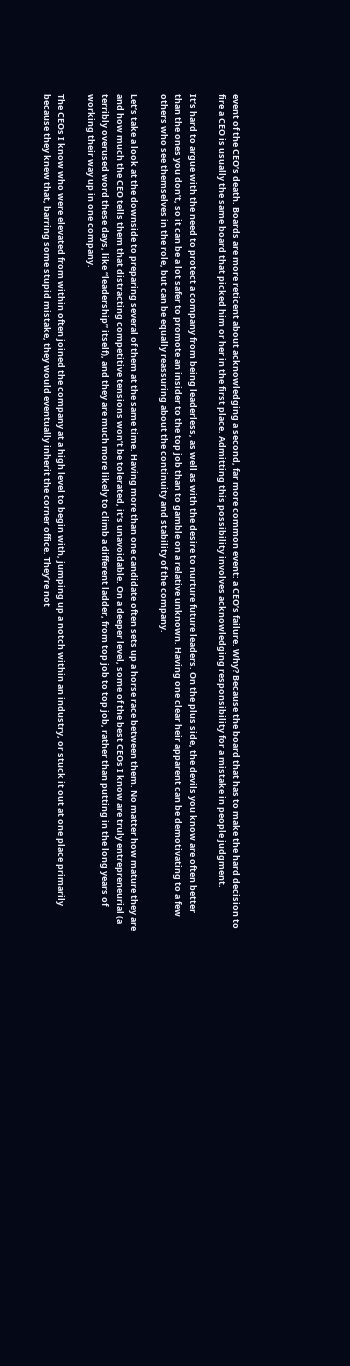event of the CEO’s death. Boards are more reticent about acknowledging a second, far more common event: a CEO’s failure. Why? Because the board that has to make the hard decision to fire a CEO is usually the same board that picked him or her in the first place. Admitting this possibility involves acknowledging responsibility for a mistake in people judgment.

It’s hard to argue with the need to protect a company from being leaderless, as well as with the desire to nurture future leaders. On the plus side, the devils you know are often better than the ones you don’t, so it can be a lot safer to promote an insider to the top job than to gamble on a relative unknown. Having one clear heir apparent can be demotivating to a few others who see themselves in the role, but can be equally reassuring about the continuity and stability of the company.

Let’s take a look at the downside to preparing several of them at the same time. Having more than one candidate often sets up a horse race between them. No matter how mature they are and how much the CEO tells them that distracting competitive tensions won’t be tolerated, it’s unavoidable. On a deeper level, some of the best CEOs I know are truly entrepreneurial (a terribly overused word these days, like “leadership” itself), and they are much more likely to climb a different ladder, from top job to top job, rather than putting in the long years of working their way up in one company.

The CEOs I know who were elevated from within often joined the company at a high level to begin with, jumping up a notch within an industry, or stuck it out at one place primarily because they knew that, barring some stupid mistake, they would eventually inherit the corner office. They’re not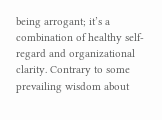being arrogant; it’s a combination of healthy self-regard and organizational clarity. Contrary to some prevailing wisdom about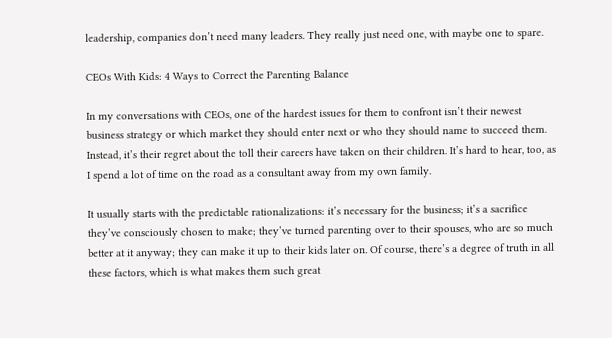leadership, companies don’t need many leaders. They really just need one, with maybe one to spare.

CEOs With Kids: 4 Ways to Correct the Parenting Balance

In my conversations with CEOs, one of the hardest issues for them to confront isn’t their newest business strategy or which market they should enter next or who they should name to succeed them. Instead, it’s their regret about the toll their careers have taken on their children. It’s hard to hear, too, as I spend a lot of time on the road as a consultant away from my own family.

It usually starts with the predictable rationalizations: it’s necessary for the business; it’s a sacrifice they’ve consciously chosen to make; they’ve turned parenting over to their spouses, who are so much better at it anyway; they can make it up to their kids later on. Of course, there’s a degree of truth in all these factors, which is what makes them such great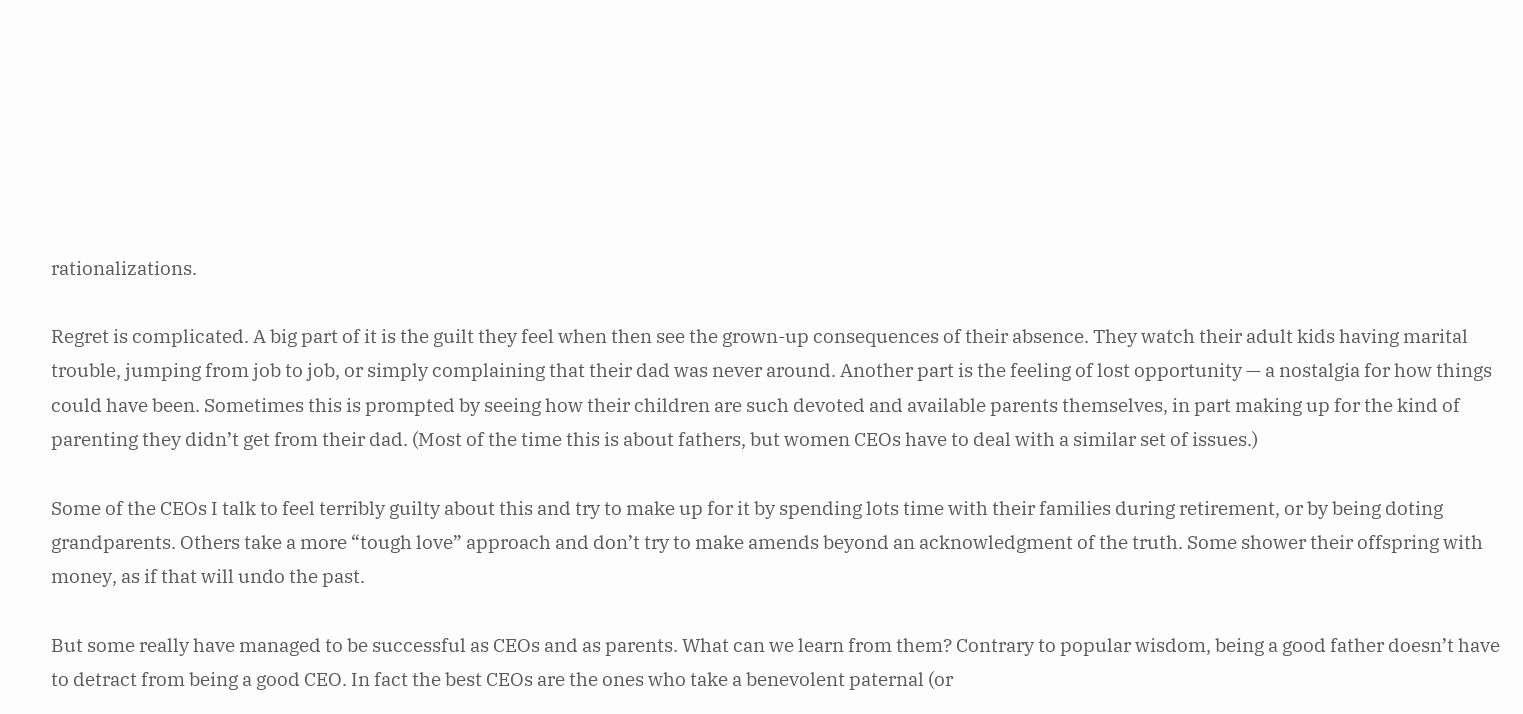rationalizations.

Regret is complicated. A big part of it is the guilt they feel when then see the grown-up consequences of their absence. They watch their adult kids having marital trouble, jumping from job to job, or simply complaining that their dad was never around. Another part is the feeling of lost opportunity — a nostalgia for how things could have been. Sometimes this is prompted by seeing how their children are such devoted and available parents themselves, in part making up for the kind of parenting they didn’t get from their dad. (Most of the time this is about fathers, but women CEOs have to deal with a similar set of issues.)

Some of the CEOs I talk to feel terribly guilty about this and try to make up for it by spending lots time with their families during retirement, or by being doting grandparents. Others take a more “tough love” approach and don’t try to make amends beyond an acknowledgment of the truth. Some shower their offspring with money, as if that will undo the past.

But some really have managed to be successful as CEOs and as parents. What can we learn from them? Contrary to popular wisdom, being a good father doesn’t have to detract from being a good CEO. In fact the best CEOs are the ones who take a benevolent paternal (or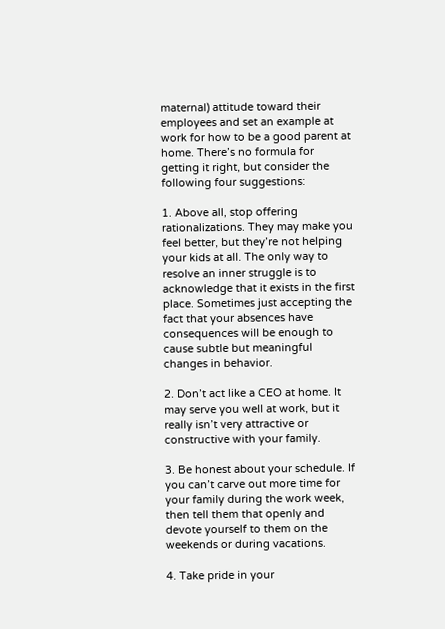maternal) attitude toward their employees and set an example at work for how to be a good parent at home. There’s no formula for getting it right, but consider the following four suggestions:

1. Above all, stop offering rationalizations. They may make you feel better, but they’re not helping your kids at all. The only way to resolve an inner struggle is to acknowledge that it exists in the first place. Sometimes just accepting the fact that your absences have consequences will be enough to cause subtle but meaningful changes in behavior.

2. Don’t act like a CEO at home. It may serve you well at work, but it really isn’t very attractive or constructive with your family.

3. Be honest about your schedule. If you can’t carve out more time for your family during the work week, then tell them that openly and devote yourself to them on the weekends or during vacations.

4. Take pride in your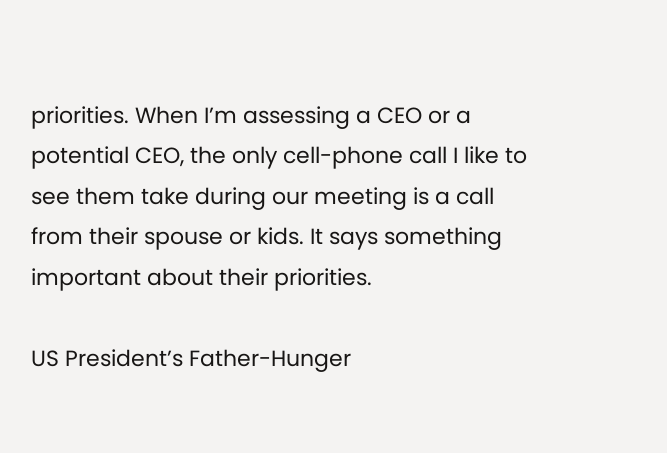priorities. When I’m assessing a CEO or a potential CEO, the only cell-phone call I like to see them take during our meeting is a call from their spouse or kids. It says something important about their priorities.

US President’s Father-Hunger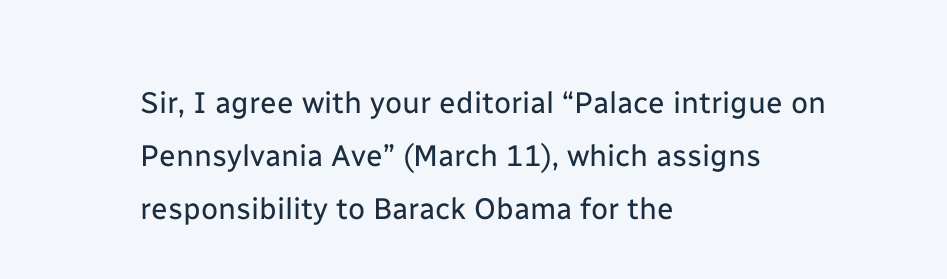Sir, I agree with your editorial “Palace intrigue on Pennsylvania Ave” (March 11), which assigns responsibility to Barack Obama for the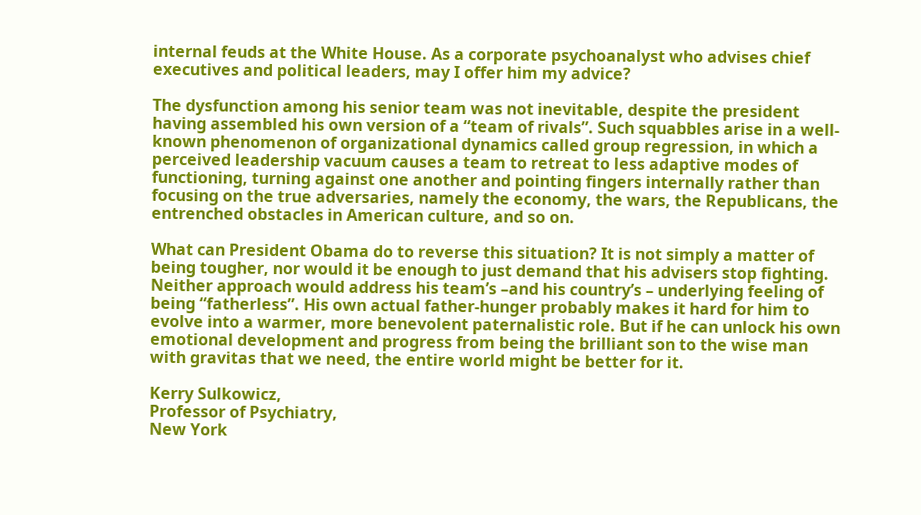internal feuds at the White House. As a corporate psychoanalyst who advises chief executives and political leaders, may I offer him my advice?

The dysfunction among his senior team was not inevitable, despite the president having assembled his own version of a “team of rivals”. Such squabbles arise in a well-known phenomenon of organizational dynamics called group regression, in which a perceived leadership vacuum causes a team to retreat to less adaptive modes of functioning, turning against one another and pointing fingers internally rather than focusing on the true adversaries, namely the economy, the wars, the Republicans, the entrenched obstacles in American culture, and so on.

What can President Obama do to reverse this situation? It is not simply a matter of being tougher, nor would it be enough to just demand that his advisers stop fighting. Neither approach would address his team’s –and his country’s – underlying feeling of being “fatherless”. His own actual father-hunger probably makes it hard for him to evolve into a warmer, more benevolent paternalistic role. But if he can unlock his own emotional development and progress from being the brilliant son to the wise man with gravitas that we need, the entire world might be better for it.

Kerry Sulkowicz,
Professor of Psychiatry,
New York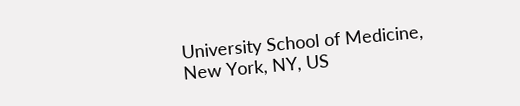University School of Medicine,
New York, NY, US